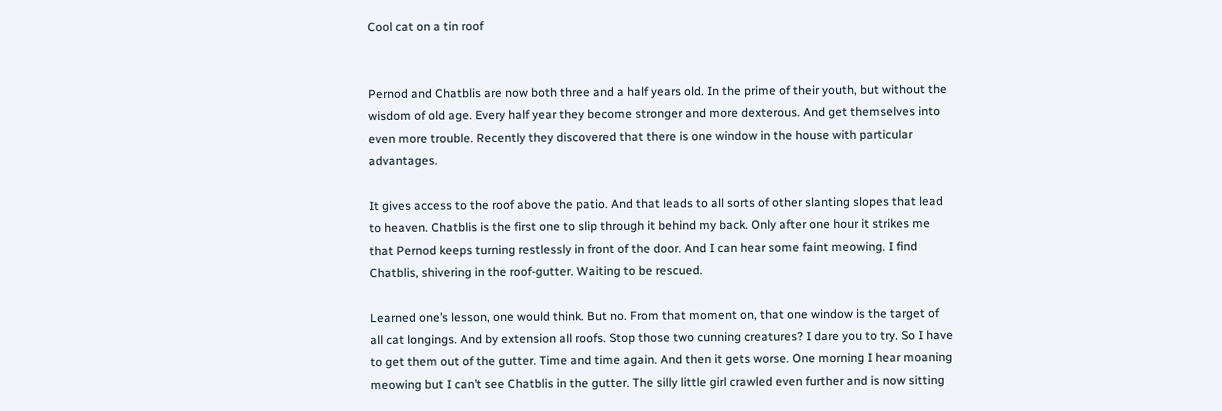Cool cat on a tin roof


Pernod and Chatblis are now both three and a half years old. In the prime of their youth, but without the wisdom of old age. Every half year they become stronger and more dexterous. And get themselves into even more trouble. Recently they discovered that there is one window in the house with particular advantages.

It gives access to the roof above the patio. And that leads to all sorts of other slanting slopes that lead to heaven. Chatblis is the first one to slip through it behind my back. Only after one hour it strikes me that Pernod keeps turning restlessly in front of the door. And I can hear some faint meowing. I find Chatblis, shivering in the roof-gutter. Waiting to be rescued.

Learned one’s lesson, one would think. But no. From that moment on, that one window is the target of all cat longings. And by extension all roofs. Stop those two cunning creatures? I dare you to try. So I have to get them out of the gutter. Time and time again. And then it gets worse. One morning I hear moaning meowing but I can’t see Chatblis in the gutter. The silly little girl crawled even further and is now sitting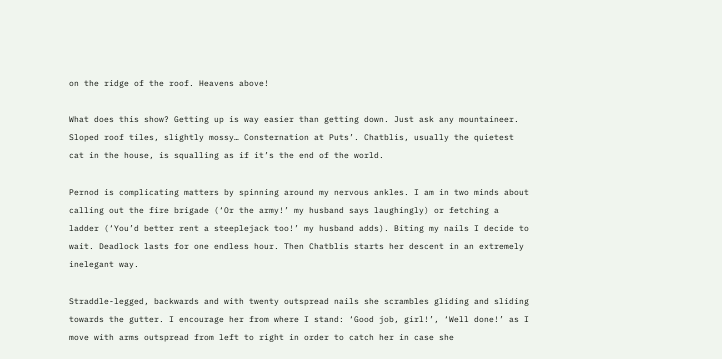on the ridge of the roof. Heavens above!

What does this show? Getting up is way easier than getting down. Just ask any mountaineer. Sloped roof tiles, slightly mossy… Consternation at Puts’. Chatblis, usually the quietest cat in the house, is squalling as if it’s the end of the world.

Pernod is complicating matters by spinning around my nervous ankles. I am in two minds about calling out the fire brigade (‘Or the army!’ my husband says laughingly) or fetching a ladder (‘You’d better rent a steeplejack too!’ my husband adds). Biting my nails I decide to wait. Deadlock lasts for one endless hour. Then Chatblis starts her descent in an extremely inelegant way.

Straddle-legged, backwards and with twenty outspread nails she scrambles gliding and sliding towards the gutter. I encourage her from where I stand: ‘Good job, girl!’, ‘Well done!’ as I move with arms outspread from left to right in order to catch her in case she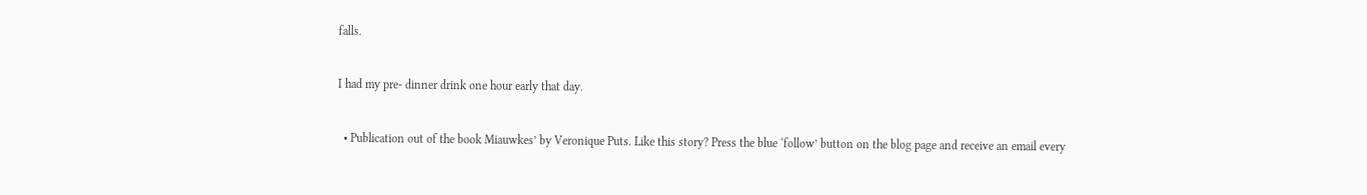falls.

I had my pre- dinner drink one hour early that day.

  • Publication out of the book Miauwkes’ by Veronique Puts. Like this story? Press the blue ‘follow’ button on the blog page and receive an email every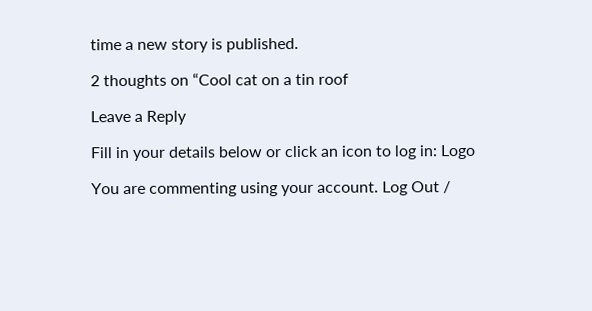time a new story is published.

2 thoughts on “Cool cat on a tin roof

Leave a Reply

Fill in your details below or click an icon to log in: Logo

You are commenting using your account. Log Out /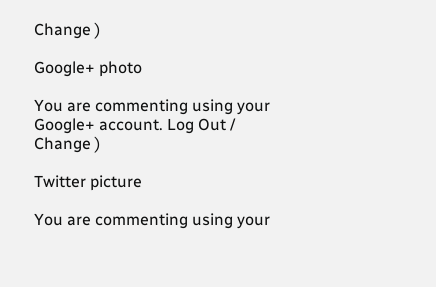Change )

Google+ photo

You are commenting using your Google+ account. Log Out /  Change )

Twitter picture

You are commenting using your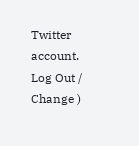Twitter account. Log Out /  Change )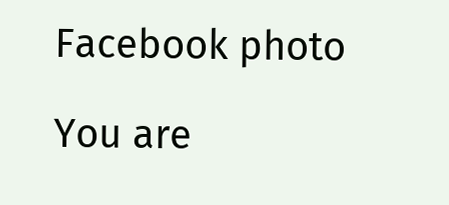Facebook photo

You are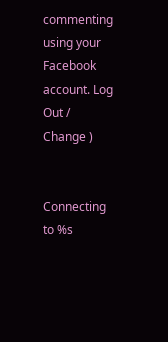commenting using your Facebook account. Log Out /  Change )


Connecting to %s